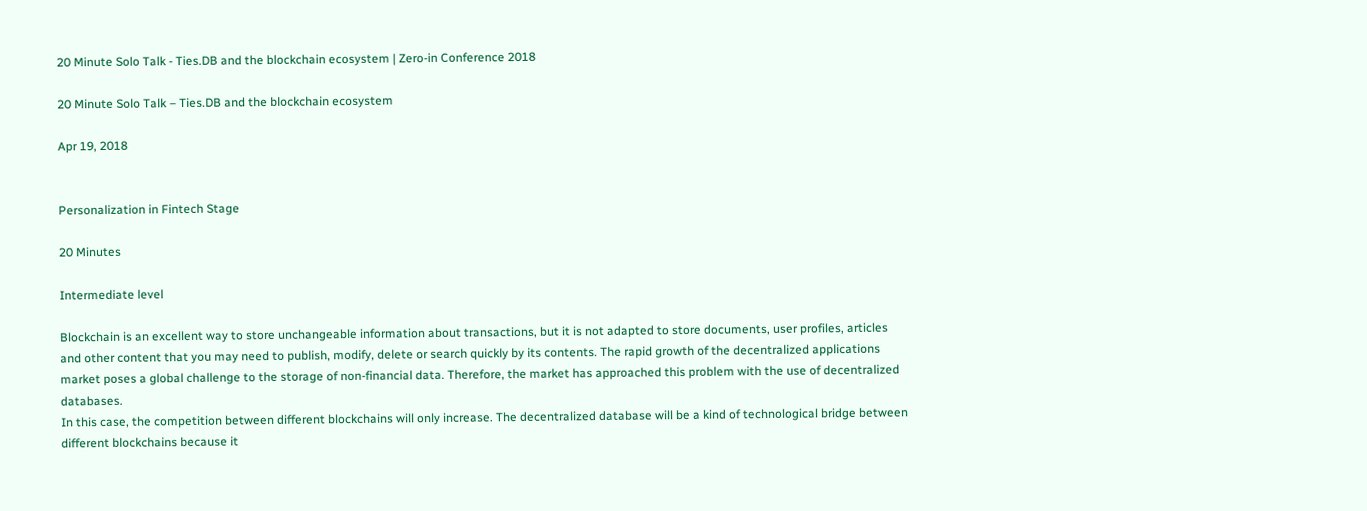20 Minute Solo Talk - Ties.DB and the blockchain ecosystem | Zero-in Conference 2018

20 Minute Solo Talk – Ties.DB and the blockchain ecosystem

Apr 19, 2018


Personalization in Fintech Stage

20 Minutes

Intermediate level

Blockchain is an excellent way to store unchangeable information about transactions, but it is not adapted to store documents, user profiles, articles and other content that you may need to publish, modify, delete or search quickly by its contents. The rapid growth of the decentralized applications market poses a global challenge to the storage of non-financial data. Therefore, the market has approached this problem with the use of decentralized databases.
In this case, the competition between different blockchains will only increase. The decentralized database will be a kind of technological bridge between different blockchains because it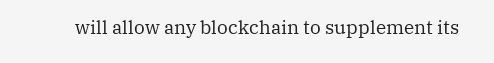will allow any blockchain to supplement its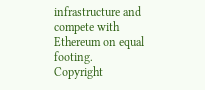infrastructure and compete with Ethereum on equal footing.
Copyright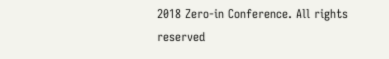2018 Zero-in Conference. All rights reserved